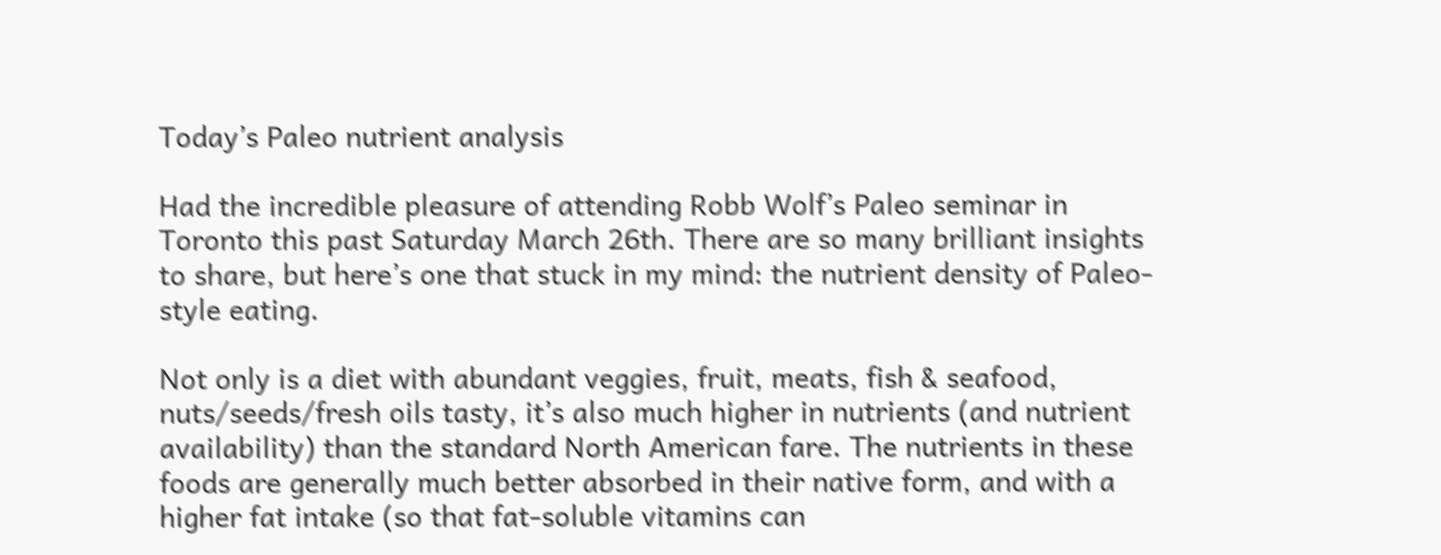Today’s Paleo nutrient analysis

Had the incredible pleasure of attending Robb Wolf’s Paleo seminar in Toronto this past Saturday March 26th. There are so many brilliant insights to share, but here’s one that stuck in my mind: the nutrient density of Paleo-style eating.

Not only is a diet with abundant veggies, fruit, meats, fish & seafood, nuts/seeds/fresh oils tasty, it’s also much higher in nutrients (and nutrient availability) than the standard North American fare. The nutrients in these foods are generally much better absorbed in their native form, and with a higher fat intake (so that fat-soluble vitamins can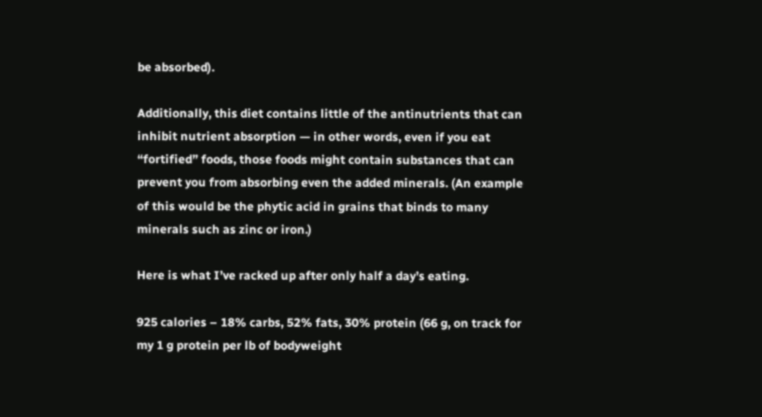be absorbed).

Additionally, this diet contains little of the antinutrients that can inhibit nutrient absorption — in other words, even if you eat “fortified” foods, those foods might contain substances that can prevent you from absorbing even the added minerals. (An example of this would be the phytic acid in grains that binds to many minerals such as zinc or iron.)

Here is what I’ve racked up after only half a day’s eating.

925 calories – 18% carbs, 52% fats, 30% protein (66 g, on track for my 1 g protein per lb of bodyweight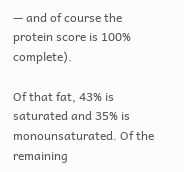— and of course the protein score is 100% complete).

Of that fat, 43% is saturated and 35% is monounsaturated. Of the remaining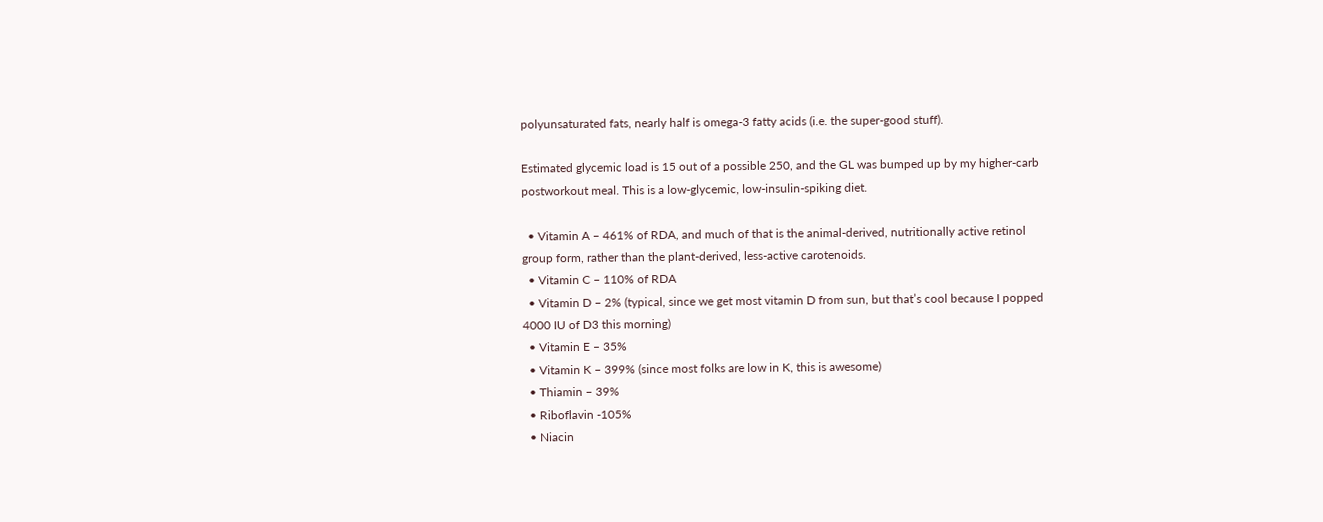polyunsaturated fats, nearly half is omega-3 fatty acids (i.e. the super-good stuff).

Estimated glycemic load is 15 out of a possible 250, and the GL was bumped up by my higher-carb postworkout meal. This is a low-glycemic, low-insulin-spiking diet.

  • Vitamin A – 461% of RDA, and much of that is the animal-derived, nutritionally active retinol group form, rather than the plant-derived, less-active carotenoids.
  • Vitamin C – 110% of RDA
  • Vitamin D – 2% (typical, since we get most vitamin D from sun, but that’s cool because I popped 4000 IU of D3 this morning)
  • Vitamin E – 35%
  • Vitamin K – 399% (since most folks are low in K, this is awesome)
  • Thiamin – 39%
  • Riboflavin -105%
  • Niacin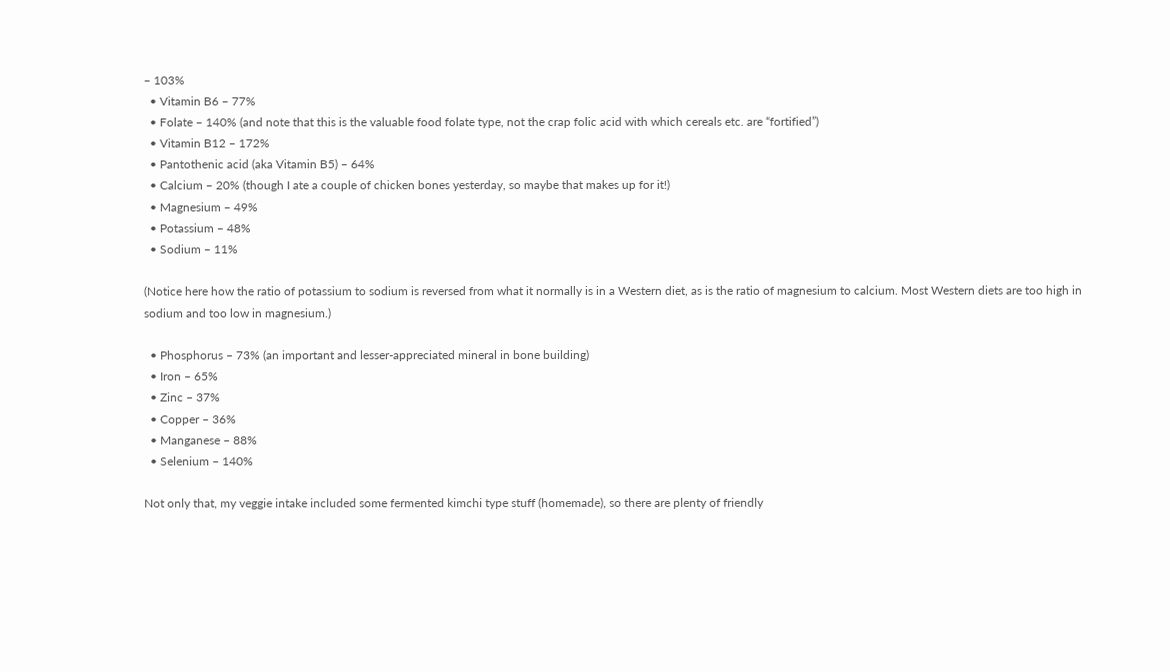– 103%
  • Vitamin B6 – 77%
  • Folate – 140% (and note that this is the valuable food folate type, not the crap folic acid with which cereals etc. are “fortified”)
  • Vitamin B12 – 172%
  • Pantothenic acid (aka Vitamin B5) – 64%
  • Calcium – 20% (though I ate a couple of chicken bones yesterday, so maybe that makes up for it!)
  • Magnesium – 49%
  • Potassium – 48%
  • Sodium – 11%

(Notice here how the ratio of potassium to sodium is reversed from what it normally is in a Western diet, as is the ratio of magnesium to calcium. Most Western diets are too high in sodium and too low in magnesium.)

  • Phosphorus – 73% (an important and lesser-appreciated mineral in bone building)
  • Iron – 65%
  • Zinc – 37%
  • Copper – 36%
  • Manganese – 88%
  • Selenium – 140%

Not only that, my veggie intake included some fermented kimchi type stuff (homemade), so there are plenty of friendly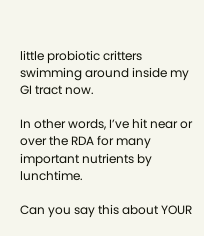little probiotic critters swimming around inside my GI tract now.

In other words, I’ve hit near or over the RDA for many important nutrients by lunchtime.

Can you say this about YOUR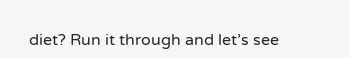diet? Run it through and let’s see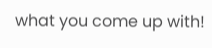what you come up with!